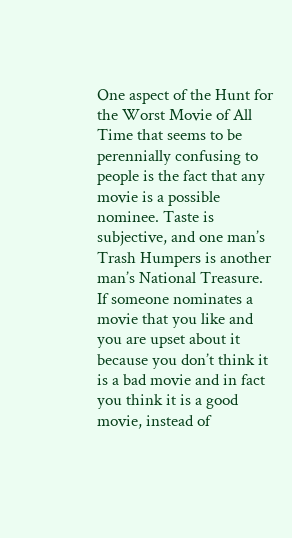One aspect of the Hunt for the Worst Movie of All Time that seems to be perennially confusing to people is the fact that any movie is a possible nominee. Taste is subjective, and one man’s Trash Humpers is another man’s National Treasure. If someone nominates a movie that you like and you are upset about it because you don’t think it is a bad movie and in fact you think it is a good movie, instead of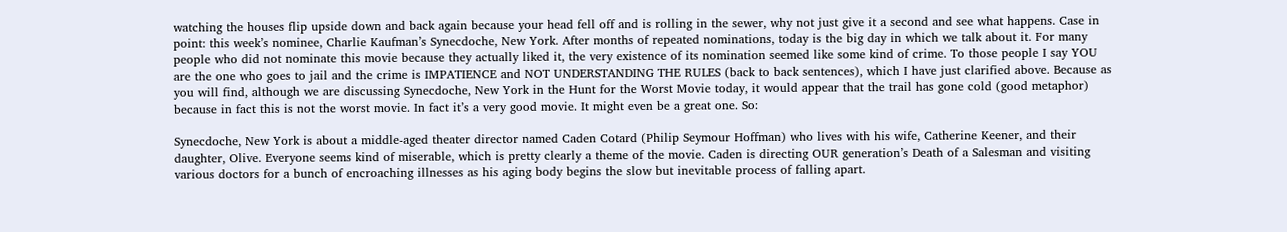watching the houses flip upside down and back again because your head fell off and is rolling in the sewer, why not just give it a second and see what happens. Case in point: this week’s nominee, Charlie Kaufman’s Synecdoche, New York. After months of repeated nominations, today is the big day in which we talk about it. For many people who did not nominate this movie because they actually liked it, the very existence of its nomination seemed like some kind of crime. To those people I say YOU are the one who goes to jail and the crime is IMPATIENCE and NOT UNDERSTANDING THE RULES (back to back sentences), which I have just clarified above. Because as you will find, although we are discussing Synecdoche, New York in the Hunt for the Worst Movie today, it would appear that the trail has gone cold (good metaphor) because in fact this is not the worst movie. In fact it’s a very good movie. It might even be a great one. So:

Synecdoche, New York is about a middle-aged theater director named Caden Cotard (Philip Seymour Hoffman) who lives with his wife, Catherine Keener, and their daughter, Olive. Everyone seems kind of miserable, which is pretty clearly a theme of the movie. Caden is directing OUR generation’s Death of a Salesman and visiting various doctors for a bunch of encroaching illnesses as his aging body begins the slow but inevitable process of falling apart.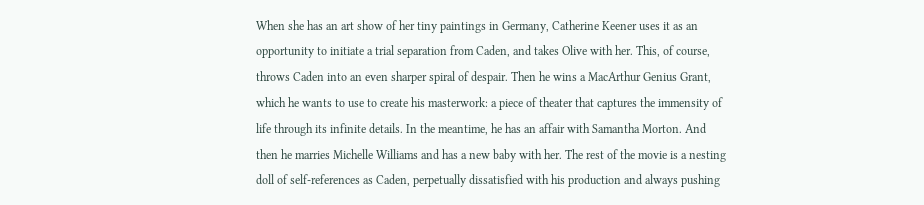When she has an art show of her tiny paintings in Germany, Catherine Keener uses it as an opportunity to initiate a trial separation from Caden, and takes Olive with her. This, of course, throws Caden into an even sharper spiral of despair. Then he wins a MacArthur Genius Grant, which he wants to use to create his masterwork: a piece of theater that captures the immensity of life through its infinite details. In the meantime, he has an affair with Samantha Morton. And then he marries Michelle Williams and has a new baby with her. The rest of the movie is a nesting doll of self-references as Caden, perpetually dissatisfied with his production and always pushing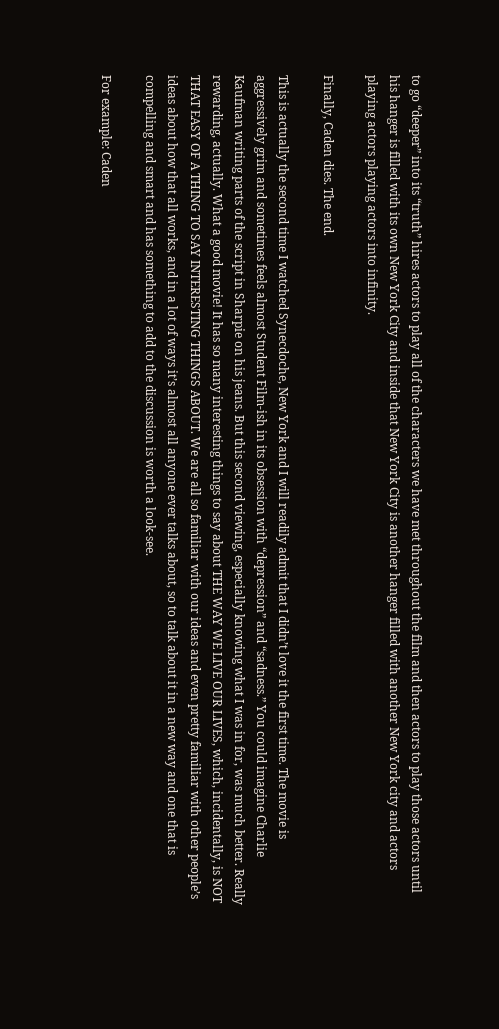to go “deeper” into its “truth” hires actors to play all of the characters we have met throughout the film and then actors to play those actors until his hanger is filled with its own New York City and inside that New York City is another hanger filled with another New York city and actors playing actors playing actors into infinity.

Finally, Caden dies. The end.

This is actually the second time I watched Synecdoche, New York and I will readily admit that I didn’t love it the first time. The movie is aggressively grim and sometimes feels almost Student Film-ish in its obsession with “depression” and “sadness.” You could imagine Charlie Kaufman writing parts of the script in Sharpie on his jeans. But this second viewing, especially knowing what I was in for, was much better. Really rewarding, actually. What a good movie! It has so many interesting things to say about THE WAY WE LIVE OUR LIVES, which, incidentally, is NOT THAT EASY OF A THING TO SAY INTERESTING THINGS ABOUT. We are all so familiar with our ideas and even pretty familiar with other people’s ideas about how that all works, and in a lot of ways it’s almost all anyone ever talks about, so to talk about it in a new way and one that is compelling and smart and has something to add to the discussion is worth a look-see.

For example: Caden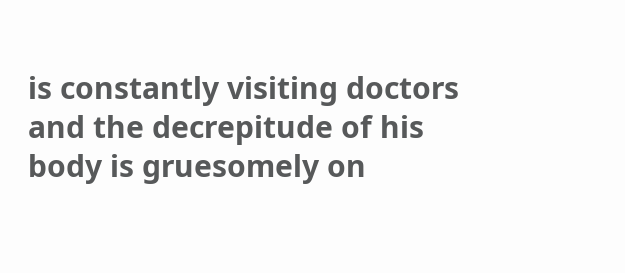is constantly visiting doctors and the decrepitude of his body is gruesomely on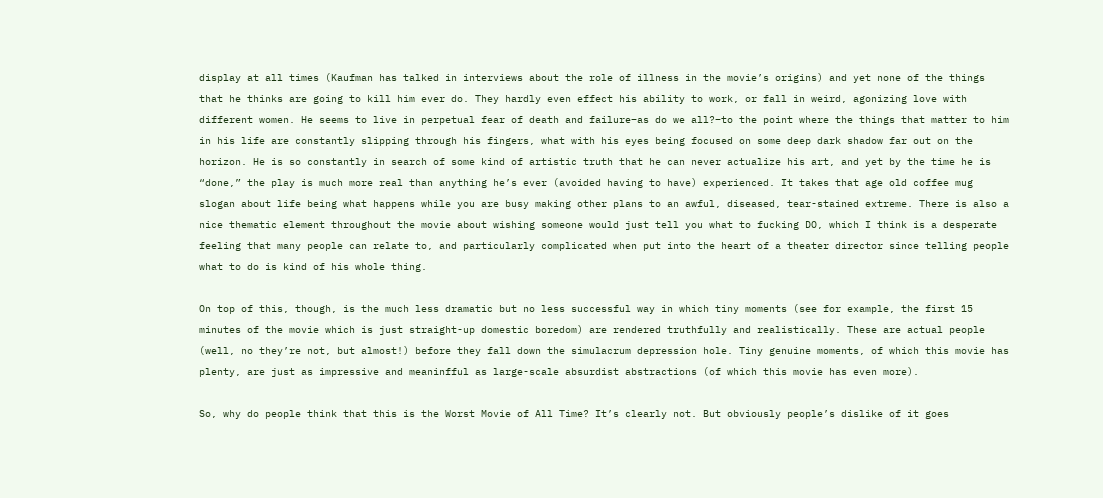display at all times (Kaufman has talked in interviews about the role of illness in the movie’s origins) and yet none of the things that he thinks are going to kill him ever do. They hardly even effect his ability to work, or fall in weird, agonizing love with different women. He seems to live in perpetual fear of death and failure–as do we all?–to the point where the things that matter to him in his life are constantly slipping through his fingers, what with his eyes being focused on some deep dark shadow far out on the horizon. He is so constantly in search of some kind of artistic truth that he can never actualize his art, and yet by the time he is “done,” the play is much more real than anything he’s ever (avoided having to have) experienced. It takes that age old coffee mug slogan about life being what happens while you are busy making other plans to an awful, diseased, tear-stained extreme. There is also a nice thematic element throughout the movie about wishing someone would just tell you what to fucking DO, which I think is a desperate feeling that many people can relate to, and particularly complicated when put into the heart of a theater director since telling people what to do is kind of his whole thing.

On top of this, though, is the much less dramatic but no less successful way in which tiny moments (see for example, the first 15 minutes of the movie which is just straight-up domestic boredom) are rendered truthfully and realistically. These are actual people (well, no they’re not, but almost!) before they fall down the simulacrum depression hole. Tiny genuine moments, of which this movie has plenty, are just as impressive and meaninfful as large-scale absurdist abstractions (of which this movie has even more).

So, why do people think that this is the Worst Movie of All Time? It’s clearly not. But obviously people’s dislike of it goes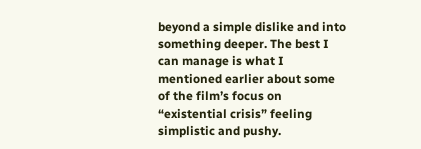beyond a simple dislike and into something deeper. The best I can manage is what I mentioned earlier about some of the film’s focus on “existential crisis” feeling simplistic and pushy.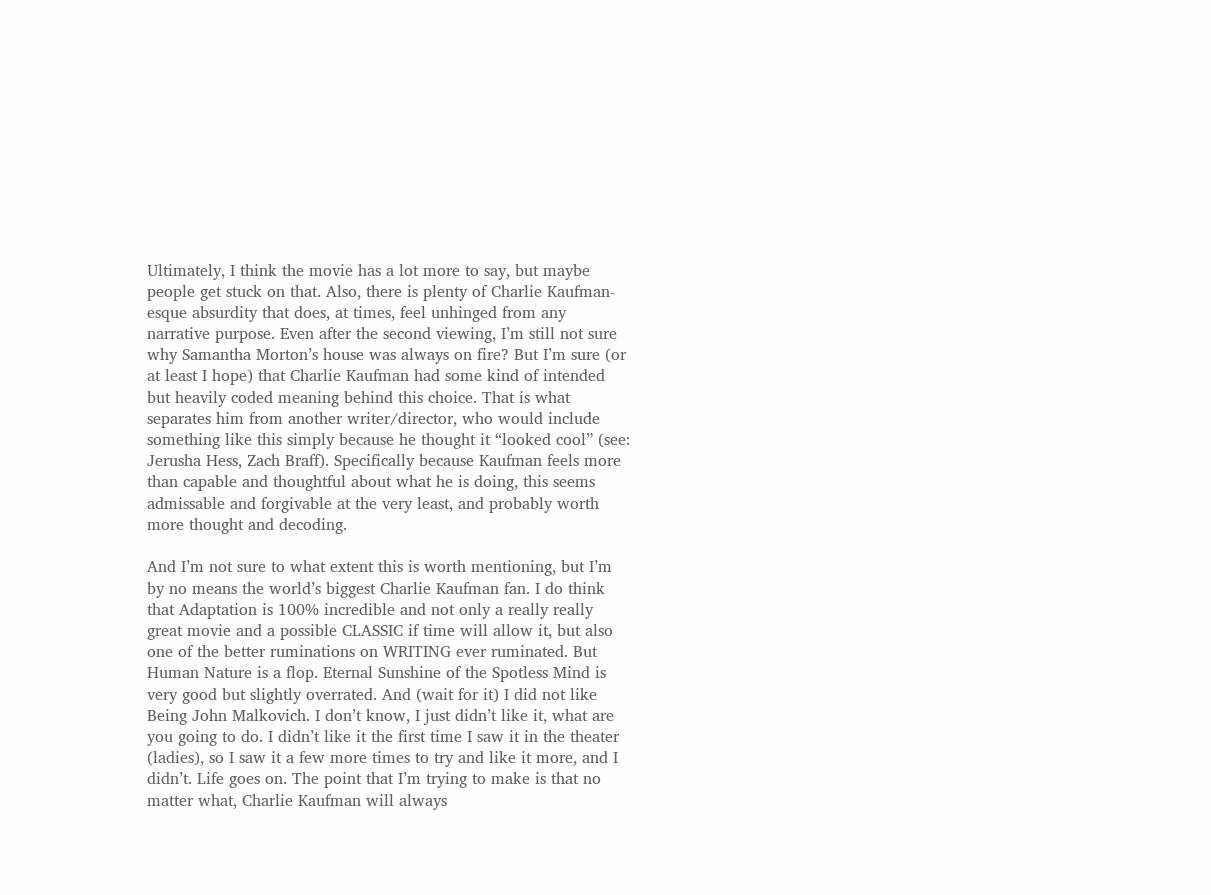Ultimately, I think the movie has a lot more to say, but maybe people get stuck on that. Also, there is plenty of Charlie Kaufman-esque absurdity that does, at times, feel unhinged from any narrative purpose. Even after the second viewing, I’m still not sure why Samantha Morton’s house was always on fire? But I’m sure (or at least I hope) that Charlie Kaufman had some kind of intended but heavily coded meaning behind this choice. That is what separates him from another writer/director, who would include something like this simply because he thought it “looked cool” (see: Jerusha Hess, Zach Braff). Specifically because Kaufman feels more than capable and thoughtful about what he is doing, this seems admissable and forgivable at the very least, and probably worth more thought and decoding.

And I’m not sure to what extent this is worth mentioning, but I’m by no means the world’s biggest Charlie Kaufman fan. I do think that Adaptation is 100% incredible and not only a really really great movie and a possible CLASSIC if time will allow it, but also one of the better ruminations on WRITING ever ruminated. But Human Nature is a flop. Eternal Sunshine of the Spotless Mind is very good but slightly overrated. And (wait for it) I did not like Being John Malkovich. I don’t know, I just didn’t like it, what are you going to do. I didn’t like it the first time I saw it in the theater (ladies), so I saw it a few more times to try and like it more, and I didn’t. Life goes on. The point that I’m trying to make is that no matter what, Charlie Kaufman will always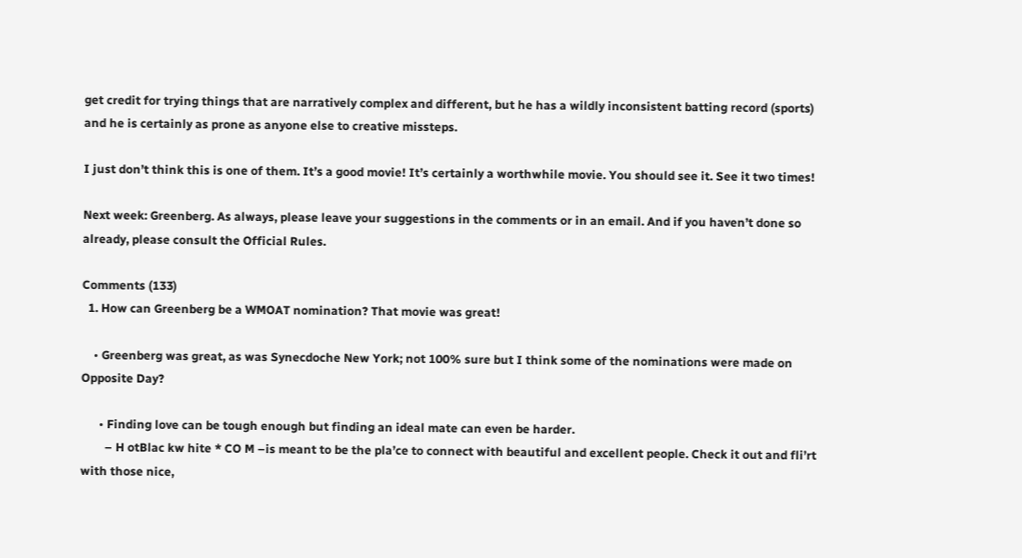get credit for trying things that are narratively complex and different, but he has a wildly inconsistent batting record (sports) and he is certainly as prone as anyone else to creative missteps.

I just don’t think this is one of them. It’s a good movie! It’s certainly a worthwhile movie. You should see it. See it two times!

Next week: Greenberg. As always, please leave your suggestions in the comments or in an email. And if you haven’t done so already, please consult the Official Rules.

Comments (133)
  1. How can Greenberg be a WMOAT nomination? That movie was great!

    • Greenberg was great, as was Synecdoche New York; not 100% sure but I think some of the nominations were made on Opposite Day?

      • Finding love can be tough enough but finding an ideal mate can even be harder.
        – H otBlac kw hite * CO M –is meant to be the pla’ce to connect with beautiful and excellent people. Check it out and fli’rt with those nice,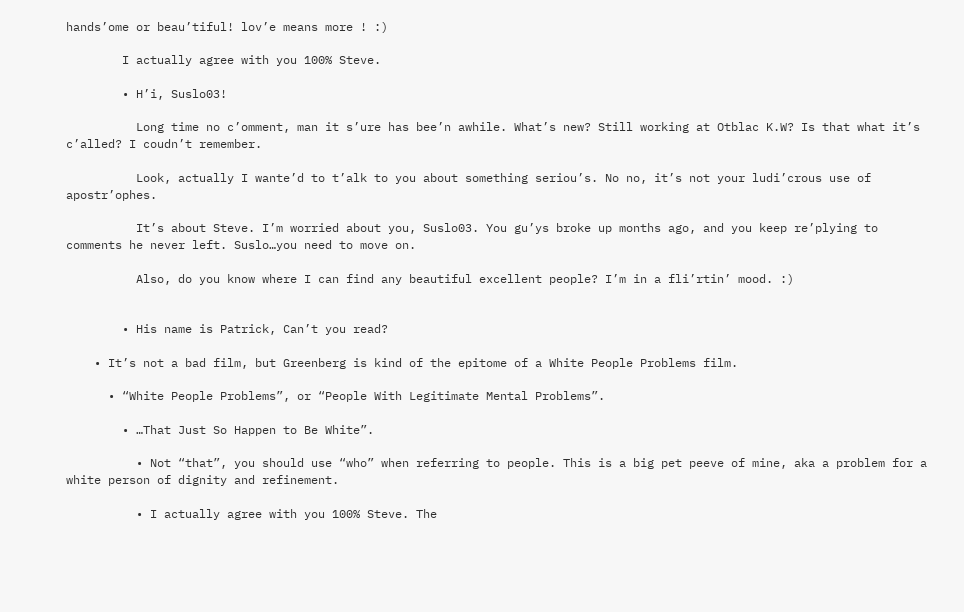hands’ome or beau’tiful! lov’e means more ! :)

        I actually agree with you 100% Steve.

        • H’i, Suslo03!

          Long time no c’omment, man it s’ure has bee’n awhile. What’s new? Still working at Otblac K.W? Is that what it’s c’alled? I coudn’t remember.

          Look, actually I wante’d to t’alk to you about something seriou’s. No no, it’s not your ludi’crous use of apostr’ophes.

          It’s about Steve. I’m worried about you, Suslo03. You gu’ys broke up months ago, and you keep re’plying to comments he never left. Suslo…you need to move on.

          Also, do you know where I can find any beautiful excellent people? I’m in a fli’rtin’ mood. :)


        • His name is Patrick, Can’t you read?

    • It’s not a bad film, but Greenberg is kind of the epitome of a White People Problems film.

      • “White People Problems”, or “People With Legitimate Mental Problems”.

        • …That Just So Happen to Be White”.

          • Not “that”, you should use “who” when referring to people. This is a big pet peeve of mine, aka a problem for a white person of dignity and refinement.

          • I actually agree with you 100% Steve. The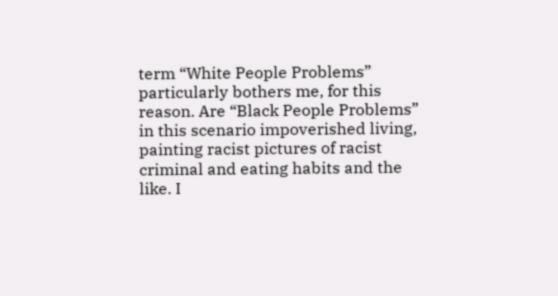term “White People Problems” particularly bothers me, for this reason. Are “Black People Problems” in this scenario impoverished living, painting racist pictures of racist criminal and eating habits and the like. I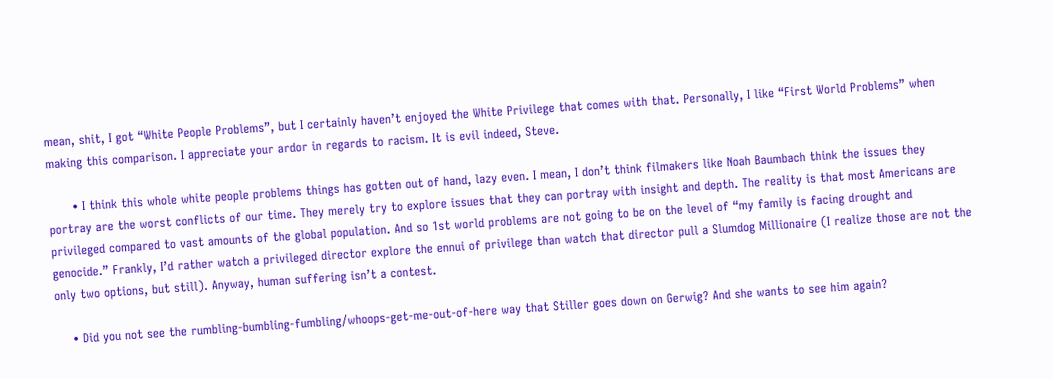mean, shit, I got “White People Problems”, but I certainly haven’t enjoyed the White Privilege that comes with that. Personally, I like “First World Problems” when making this comparison. I appreciate your ardor in regards to racism. It is evil indeed, Steve.

      • I think this whole white people problems things has gotten out of hand, lazy even. I mean, I don’t think filmakers like Noah Baumbach think the issues they portray are the worst conflicts of our time. They merely try to explore issues that they can portray with insight and depth. The reality is that most Americans are privileged compared to vast amounts of the global population. And so 1st world problems are not going to be on the level of “my family is facing drought and genocide.” Frankly, I’d rather watch a privileged director explore the ennui of privilege than watch that director pull a Slumdog Millionaire (I realize those are not the only two options, but still). Anyway, human suffering isn’t a contest.

    • Did you not see the rumbling-bumbling-fumbling/whoops-get-me-out-of-here way that Stiller goes down on Gerwig? And she wants to see him again?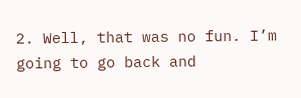2. Well, that was no fun. I’m going to go back and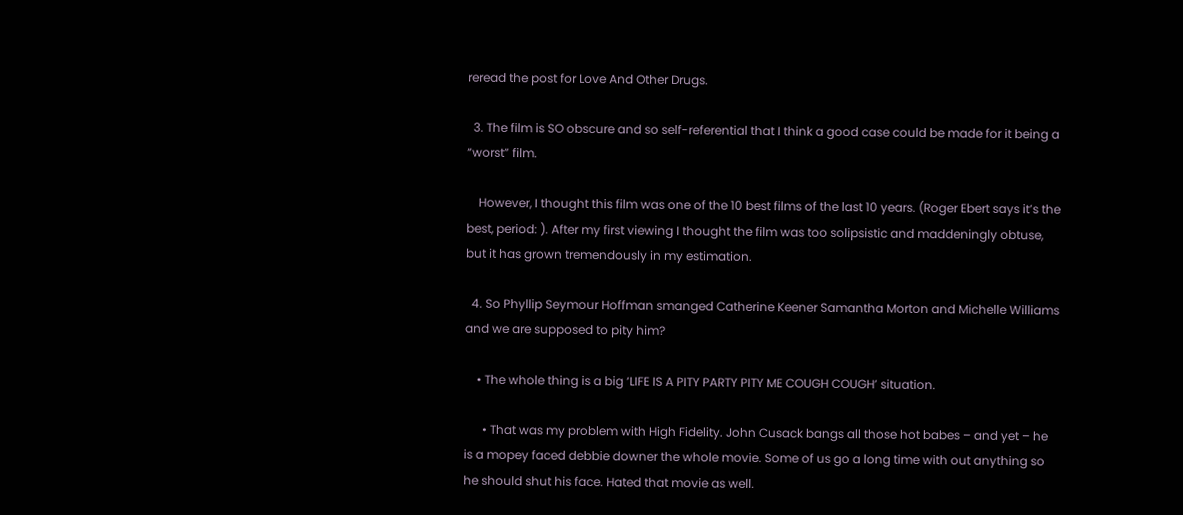reread the post for Love And Other Drugs.

  3. The film is SO obscure and so self-referential that I think a good case could be made for it being a “worst” film.

    However, I thought this film was one of the 10 best films of the last 10 years. (Roger Ebert says it’s the best, period: ). After my first viewing I thought the film was too solipsistic and maddeningly obtuse, but it has grown tremendously in my estimation.

  4. So Phyllip Seymour Hoffman smanged Catherine Keener Samantha Morton and Michelle Williams and we are supposed to pity him?

    • The whole thing is a big ‘LIFE IS A PITY PARTY PITY ME COUGH COUGH’ situation.

      • That was my problem with High Fidelity. John Cusack bangs all those hot babes – and yet – he is a mopey faced debbie downer the whole movie. Some of us go a long time with out anything so he should shut his face. Hated that movie as well.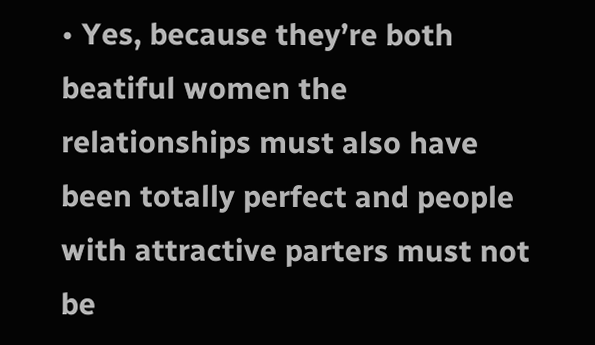• Yes, because they’re both beatiful women the relationships must also have been totally perfect and people with attractive parters must not be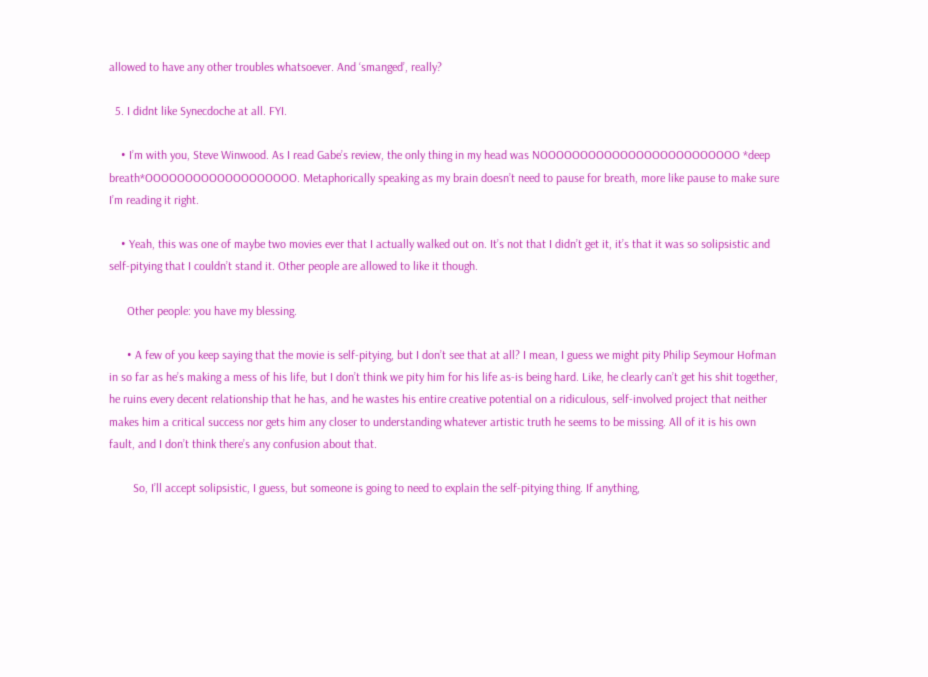allowed to have any other troubles whatsoever. And ‘smanged’, really?

  5. I didnt like Synecdoche at all. FYI.

    • I’m with you, Steve Winwood. As I read Gabe’s review, the only thing in my head was NOOOOOOOOOOOOOOOOOOOOOOOOO *deep breath*OOOOOOOOOOOOOOOOOOO. Metaphorically speaking as my brain doesn’t need to pause for breath, more like pause to make sure I’m reading it right.

    • Yeah, this was one of maybe two movies ever that I actually walked out on. It’s not that I didn’t get it, it’s that it was so solipsistic and self-pitying that I couldn’t stand it. Other people are allowed to like it though.

      Other people: you have my blessing.

      • A few of you keep saying that the movie is self-pitying, but I don’t see that at all? I mean, I guess we might pity Philip Seymour Hofman in so far as he’s making a mess of his life, but I don’t think we pity him for his life as-is being hard. Like, he clearly can’t get his shit together, he ruins every decent relationship that he has, and he wastes his entire creative potential on a ridiculous, self-involved project that neither makes him a critical success nor gets him any closer to understanding whatever artistic truth he seems to be missing. All of it is his own fault, and I don’t think there’s any confusion about that.

        So, I’ll accept solipsistic, I guess, but someone is going to need to explain the self-pitying thing. If anything,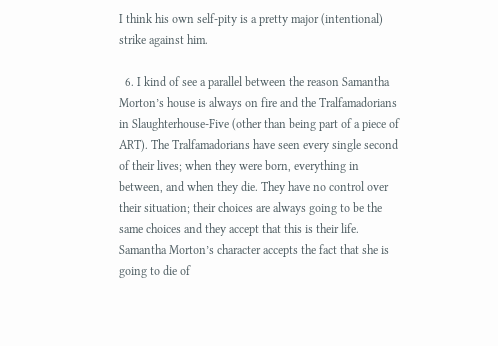I think his own self-pity is a pretty major (intentional) strike against him.

  6. I kind of see a parallel between the reason Samantha Morton’s house is always on fire and the Tralfamadorians in Slaughterhouse-Five (other than being part of a piece of ART). The Tralfamadorians have seen every single second of their lives; when they were born, everything in between, and when they die. They have no control over their situation; their choices are always going to be the same choices and they accept that this is their life. Samantha Morton’s character accepts the fact that she is going to die of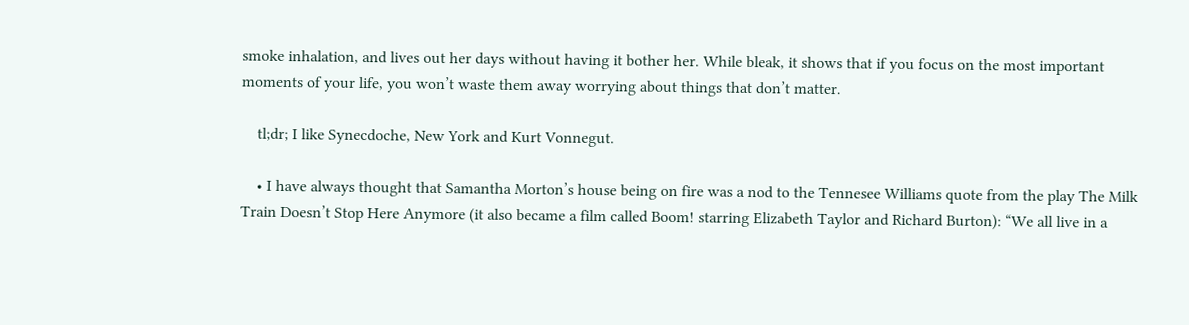smoke inhalation, and lives out her days without having it bother her. While bleak, it shows that if you focus on the most important moments of your life, you won’t waste them away worrying about things that don’t matter.

    tl;dr; I like Synecdoche, New York and Kurt Vonnegut.

    • I have always thought that Samantha Morton’s house being on fire was a nod to the Tennesee Williams quote from the play The Milk Train Doesn’t Stop Here Anymore (it also became a film called Boom! starring Elizabeth Taylor and Richard Burton): “We all live in a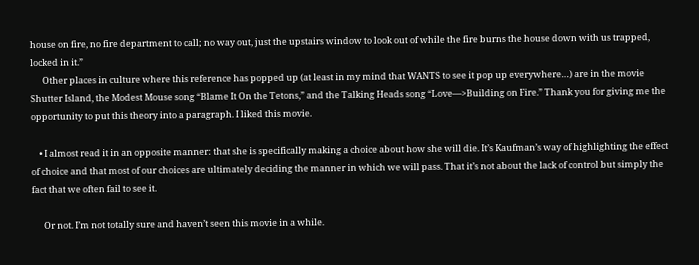house on fire, no fire department to call; no way out, just the upstairs window to look out of while the fire burns the house down with us trapped, locked in it.”
      Other places in culture where this reference has popped up (at least in my mind that WANTS to see it pop up everywhere…) are in the movie Shutter Island, the Modest Mouse song “Blame It On the Tetons,” and the Talking Heads song “Love—>Building on Fire.” Thank you for giving me the opportunity to put this theory into a paragraph. I liked this movie.

    • I almost read it in an opposite manner: that she is specifically making a choice about how she will die. It’s Kaufman’s way of highlighting the effect of choice and that most of our choices are ultimately deciding the manner in which we will pass. That it’s not about the lack of control but simply the fact that we often fail to see it.

      Or not. I’m not totally sure and haven’t seen this movie in a while.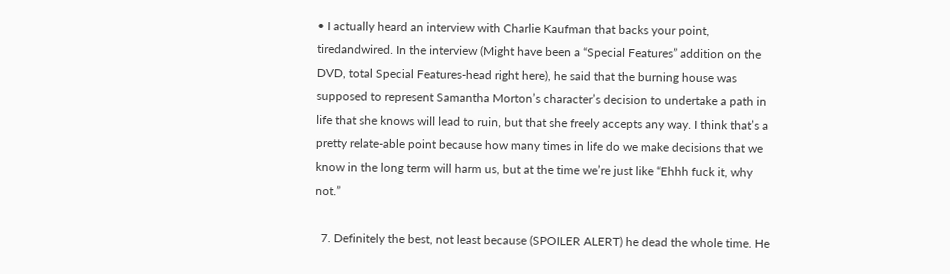• I actually heard an interview with Charlie Kaufman that backs your point, tiredandwired. In the interview (Might have been a “Special Features” addition on the DVD, total Special Features-head right here), he said that the burning house was supposed to represent Samantha Morton’s character’s decision to undertake a path in life that she knows will lead to ruin, but that she freely accepts any way. I think that’s a pretty relate-able point because how many times in life do we make decisions that we know in the long term will harm us, but at the time we’re just like “Ehhh fuck it, why not.”

  7. Definitely the best, not least because (SPOILER ALERT) he dead the whole time. He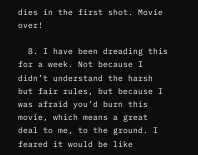dies in the first shot. Movie over!

  8. I have been dreading this for a week. Not because I didn’t understand the harsh but fair rules, but because I was afraid you’d burn this movie, which means a great deal to me, to the ground. I feared it would be like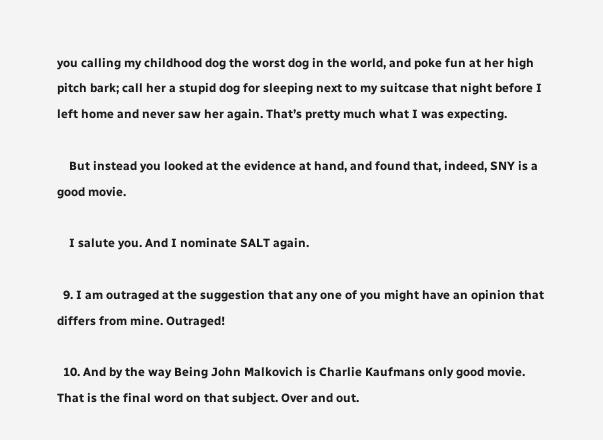you calling my childhood dog the worst dog in the world, and poke fun at her high pitch bark; call her a stupid dog for sleeping next to my suitcase that night before I left home and never saw her again. That’s pretty much what I was expecting.

    But instead you looked at the evidence at hand, and found that, indeed, SNY is a good movie.

    I salute you. And I nominate SALT again.

  9. I am outraged at the suggestion that any one of you might have an opinion that differs from mine. Outraged!

  10. And by the way Being John Malkovich is Charlie Kaufmans only good movie. That is the final word on that subject. Over and out.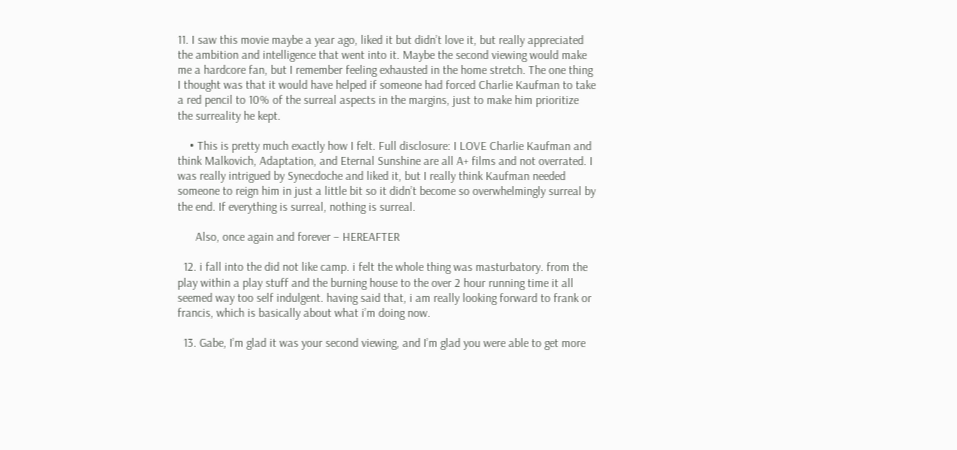11. I saw this movie maybe a year ago, liked it but didn’t love it, but really appreciated the ambition and intelligence that went into it. Maybe the second viewing would make me a hardcore fan, but I remember feeling exhausted in the home stretch. The one thing I thought was that it would have helped if someone had forced Charlie Kaufman to take a red pencil to 10% of the surreal aspects in the margins, just to make him prioritize the surreality he kept.

    • This is pretty much exactly how I felt. Full disclosure: I LOVE Charlie Kaufman and think Malkovich, Adaptation, and Eternal Sunshine are all A+ films and not overrated. I was really intrigued by Synecdoche and liked it, but I really think Kaufman needed someone to reign him in just a little bit so it didn’t become so overwhelmingly surreal by the end. If everything is surreal, nothing is surreal.

      Also, once again and forever – HEREAFTER

  12. i fall into the did not like camp. i felt the whole thing was masturbatory. from the play within a play stuff and the burning house to the over 2 hour running time it all seemed way too self indulgent. having said that, i am really looking forward to frank or francis, which is basically about what i’m doing now.

  13. Gabe, I’m glad it was your second viewing, and I’m glad you were able to get more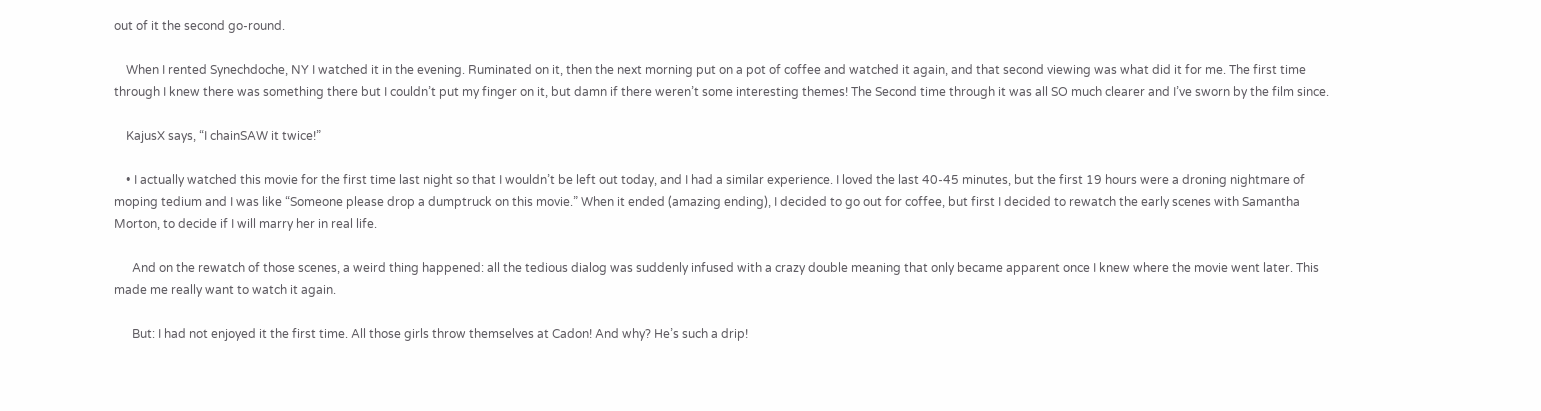out of it the second go-round.

    When I rented Synechdoche, NY I watched it in the evening. Ruminated on it, then the next morning put on a pot of coffee and watched it again, and that second viewing was what did it for me. The first time through I knew there was something there but I couldn’t put my finger on it, but damn if there weren’t some interesting themes! The Second time through it was all SO much clearer and I’ve sworn by the film since.

    KajusX says, “I chainSAW it twice!”

    • I actually watched this movie for the first time last night so that I wouldn’t be left out today, and I had a similar experience. I loved the last 40-45 minutes, but the first 19 hours were a droning nightmare of moping tedium and I was like “Someone please drop a dumptruck on this movie.” When it ended (amazing ending), I decided to go out for coffee, but first I decided to rewatch the early scenes with Samantha Morton, to decide if I will marry her in real life.

      And on the rewatch of those scenes, a weird thing happened: all the tedious dialog was suddenly infused with a crazy double meaning that only became apparent once I knew where the movie went later. This made me really want to watch it again.

      But: I had not enjoyed it the first time. All those girls throw themselves at Cadon! And why? He’s such a drip!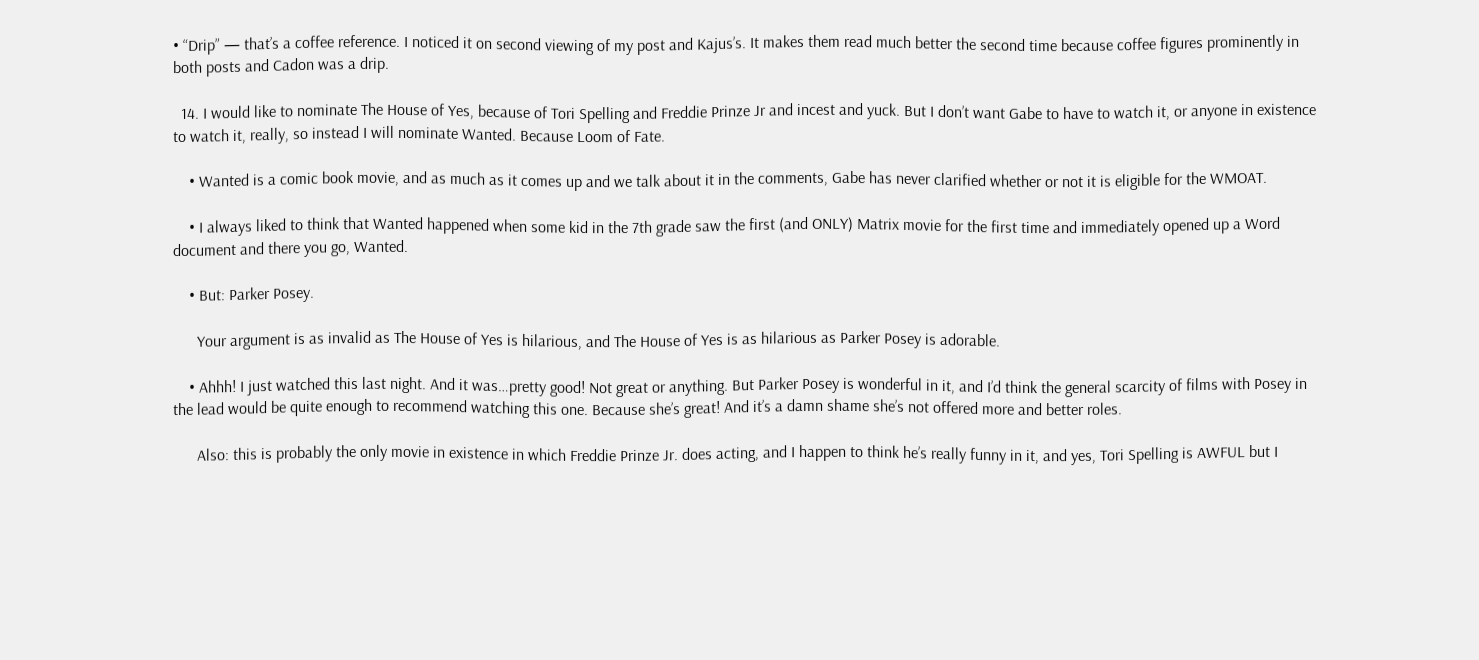• “Drip” — that’s a coffee reference. I noticed it on second viewing of my post and Kajus’s. It makes them read much better the second time because coffee figures prominently in both posts and Cadon was a drip.

  14. I would like to nominate The House of Yes, because of Tori Spelling and Freddie Prinze Jr and incest and yuck. But I don’t want Gabe to have to watch it, or anyone in existence to watch it, really, so instead I will nominate Wanted. Because Loom of Fate.

    • Wanted is a comic book movie, and as much as it comes up and we talk about it in the comments, Gabe has never clarified whether or not it is eligible for the WMOAT.

    • I always liked to think that Wanted happened when some kid in the 7th grade saw the first (and ONLY) Matrix movie for the first time and immediately opened up a Word document and there you go, Wanted.

    • But: Parker Posey.

      Your argument is as invalid as The House of Yes is hilarious, and The House of Yes is as hilarious as Parker Posey is adorable.

    • Ahhh! I just watched this last night. And it was…pretty good! Not great or anything. But Parker Posey is wonderful in it, and I’d think the general scarcity of films with Posey in the lead would be quite enough to recommend watching this one. Because she’s great! And it’s a damn shame she’s not offered more and better roles.

      Also: this is probably the only movie in existence in which Freddie Prinze Jr. does acting, and I happen to think he’s really funny in it, and yes, Tori Spelling is AWFUL but I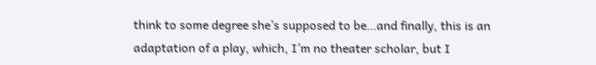think to some degree she’s supposed to be…and finally, this is an adaptation of a play, which, I’m no theater scholar, but I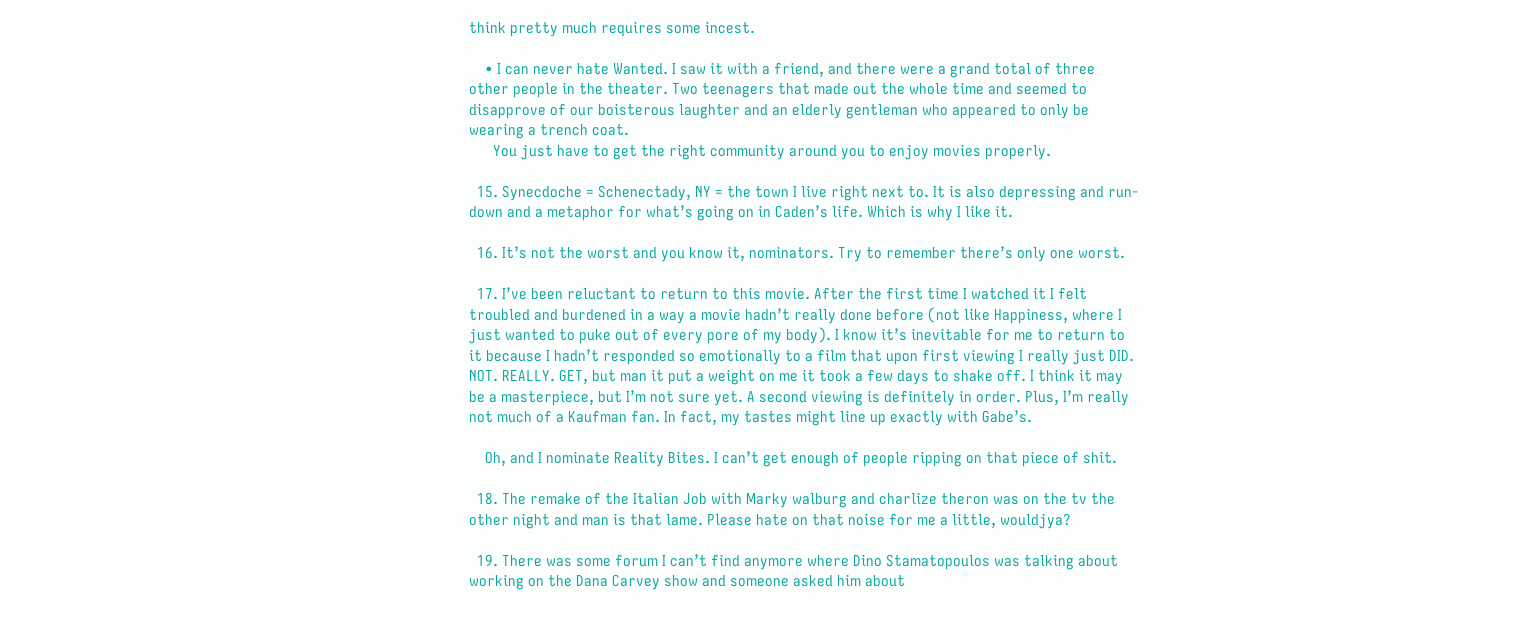think pretty much requires some incest.

    • I can never hate Wanted. I saw it with a friend, and there were a grand total of three other people in the theater. Two teenagers that made out the whole time and seemed to disapprove of our boisterous laughter and an elderly gentleman who appeared to only be wearing a trench coat.
      You just have to get the right community around you to enjoy movies properly.

  15. Synecdoche = Schenectady, NY = the town I live right next to. It is also depressing and run-down and a metaphor for what’s going on in Caden’s life. Which is why I like it.

  16. It’s not the worst and you know it, nominators. Try to remember there’s only one worst.

  17. I’ve been reluctant to return to this movie. After the first time I watched it I felt troubled and burdened in a way a movie hadn’t really done before (not like Happiness, where I just wanted to puke out of every pore of my body). I know it’s inevitable for me to return to it because I hadn’t responded so emotionally to a film that upon first viewing I really just DID. NOT. REALLY. GET, but man it put a weight on me it took a few days to shake off. I think it may be a masterpiece, but I’m not sure yet. A second viewing is definitely in order. Plus, I’m really not much of a Kaufman fan. In fact, my tastes might line up exactly with Gabe’s.

    Oh, and I nominate Reality Bites. I can’t get enough of people ripping on that piece of shit.

  18. The remake of the Italian Job with Marky walburg and charlize theron was on the tv the other night and man is that lame. Please hate on that noise for me a little, wouldjya?

  19. There was some forum I can’t find anymore where Dino Stamatopoulos was talking about working on the Dana Carvey show and someone asked him about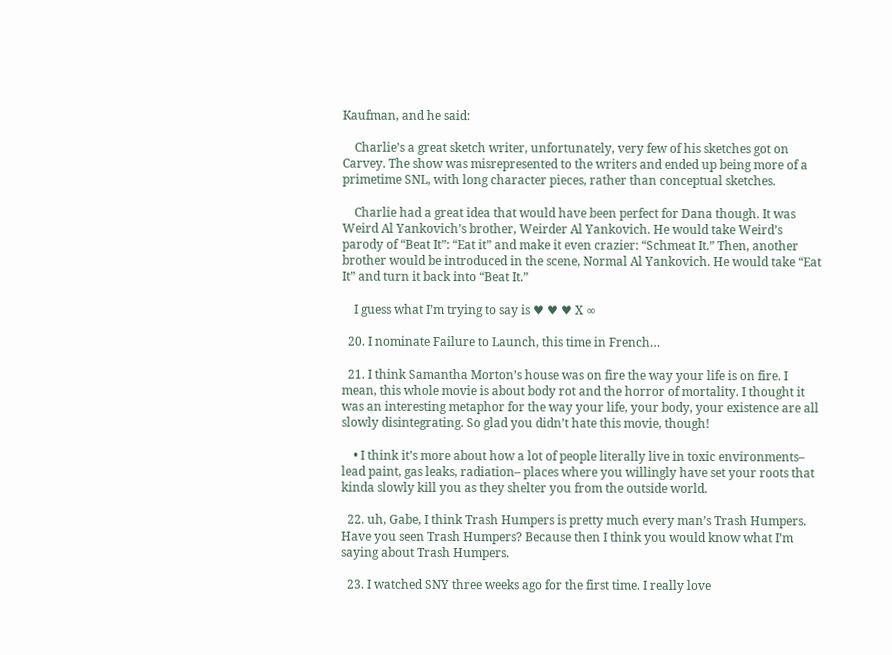Kaufman, and he said:

    Charlie’s a great sketch writer, unfortunately, very few of his sketches got on Carvey. The show was misrepresented to the writers and ended up being more of a primetime SNL, with long character pieces, rather than conceptual sketches.

    Charlie had a great idea that would have been perfect for Dana though. It was Weird Al Yankovich’s brother, Weirder Al Yankovich. He would take Weird’s parody of “Beat It”: “Eat it” and make it even crazier: “Schmeat It.” Then, another brother would be introduced in the scene, Normal Al Yankovich. He would take “Eat It” and turn it back into “Beat It.”

    I guess what I’m trying to say is ♥ ♥ ♥ X ∞

  20. I nominate Failure to Launch, this time in French…

  21. I think Samantha Morton’s house was on fire the way your life is on fire. I mean, this whole movie is about body rot and the horror of mortality. I thought it was an interesting metaphor for the way your life, your body, your existence are all slowly disintegrating. So glad you didn’t hate this movie, though!

    • I think it’s more about how a lot of people literally live in toxic environments– lead paint, gas leaks, radiation– places where you willingly have set your roots that kinda slowly kill you as they shelter you from the outside world.

  22. uh, Gabe, I think Trash Humpers is pretty much every man’s Trash Humpers. Have you seen Trash Humpers? Because then I think you would know what I’m saying about Trash Humpers.

  23. I watched SNY three weeks ago for the first time. I really love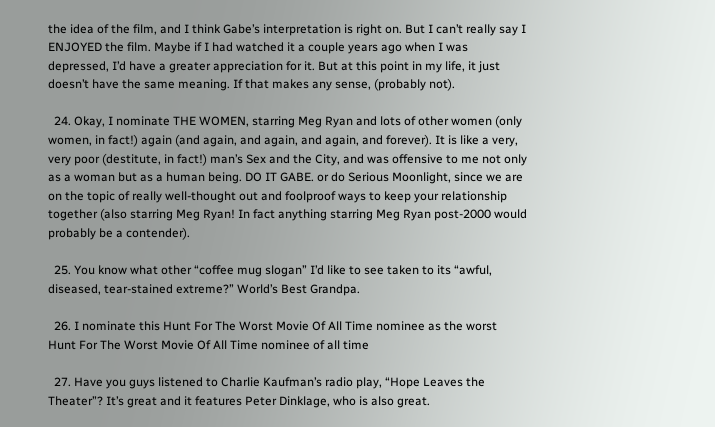the idea of the film, and I think Gabe’s interpretation is right on. But I can’t really say I ENJOYED the film. Maybe if I had watched it a couple years ago when I was depressed, I’d have a greater appreciation for it. But at this point in my life, it just doesn’t have the same meaning. If that makes any sense, (probably not).

  24. Okay, I nominate THE WOMEN, starring Meg Ryan and lots of other women (only women, in fact!) again (and again, and again, and again, and forever). It is like a very, very poor (destitute, in fact!) man’s Sex and the City, and was offensive to me not only as a woman but as a human being. DO IT GABE. or do Serious Moonlight, since we are on the topic of really well-thought out and foolproof ways to keep your relationship together (also starring Meg Ryan! In fact anything starring Meg Ryan post-2000 would probably be a contender).

  25. You know what other “coffee mug slogan” I’d like to see taken to its “awful, diseased, tear-stained extreme?” World’s Best Grandpa.

  26. I nominate this Hunt For The Worst Movie Of All Time nominee as the worst Hunt For The Worst Movie Of All Time nominee of all time

  27. Have you guys listened to Charlie Kaufman’s radio play, “Hope Leaves the Theater”? It’s great and it features Peter Dinklage, who is also great.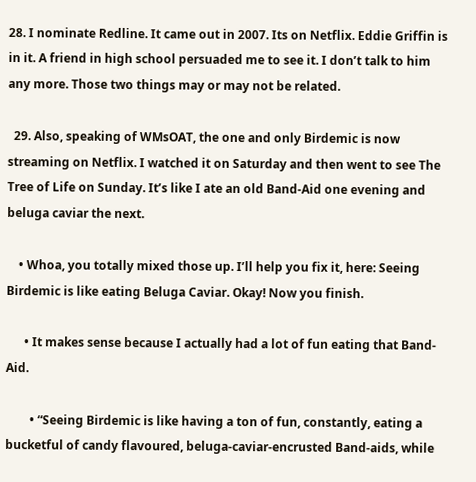28. I nominate Redline. It came out in 2007. Its on Netflix. Eddie Griffin is in it. A friend in high school persuaded me to see it. I don’t talk to him any more. Those two things may or may not be related.

  29. Also, speaking of WMsOAT, the one and only Birdemic is now streaming on Netflix. I watched it on Saturday and then went to see The Tree of Life on Sunday. It’s like I ate an old Band-Aid one evening and beluga caviar the next.

    • Whoa, you totally mixed those up. I’ll help you fix it, here: Seeing Birdemic is like eating Beluga Caviar. Okay! Now you finish.

      • It makes sense because I actually had a lot of fun eating that Band-Aid.

        • “Seeing Birdemic is like having a ton of fun, constantly, eating a bucketful of candy flavoured, beluga-caviar-encrusted Band-aids, while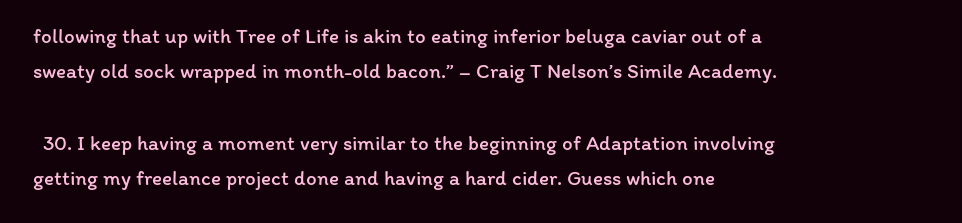following that up with Tree of Life is akin to eating inferior beluga caviar out of a sweaty old sock wrapped in month-old bacon.” – Craig T Nelson’s Simile Academy.

  30. I keep having a moment very similar to the beginning of Adaptation involving getting my freelance project done and having a hard cider. Guess which one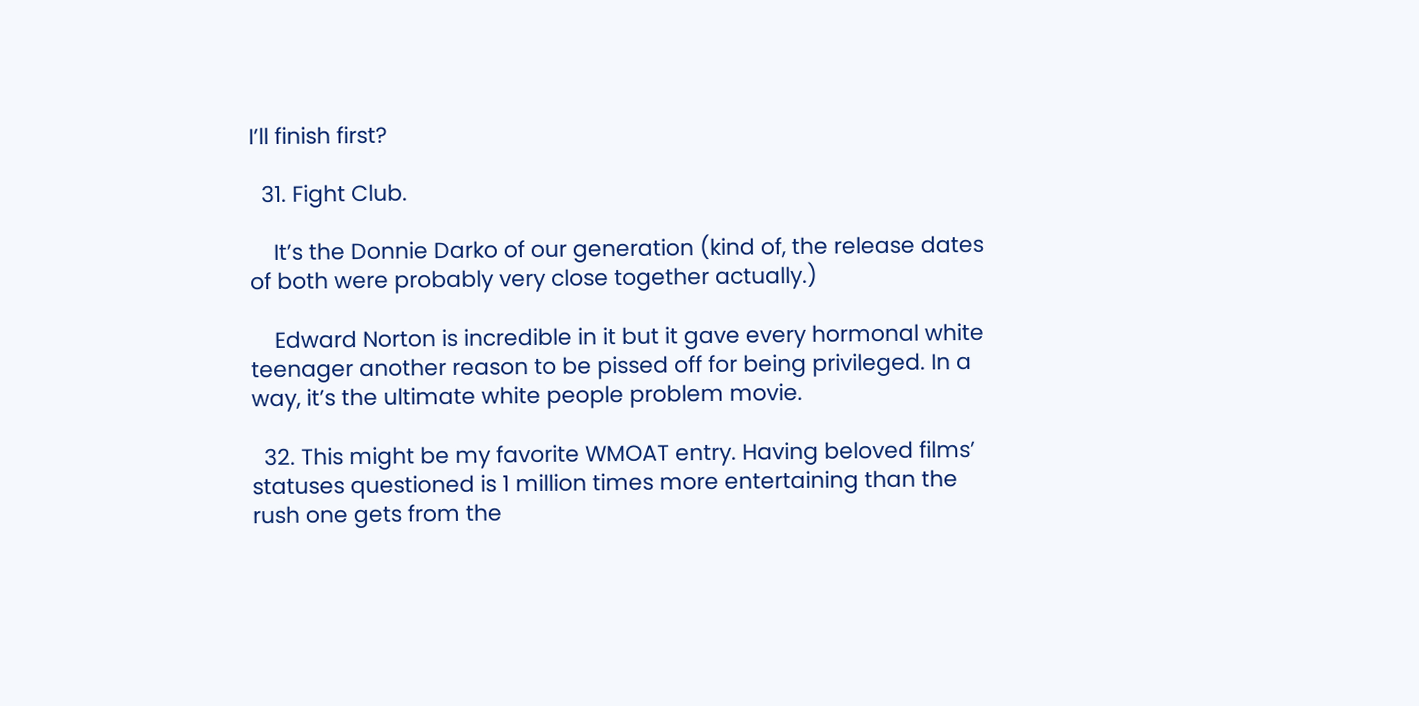I’ll finish first?

  31. Fight Club.

    It’s the Donnie Darko of our generation (kind of, the release dates of both were probably very close together actually.)

    Edward Norton is incredible in it but it gave every hormonal white teenager another reason to be pissed off for being privileged. In a way, it’s the ultimate white people problem movie.

  32. This might be my favorite WMOAT entry. Having beloved films’ statuses questioned is 1 million times more entertaining than the rush one gets from the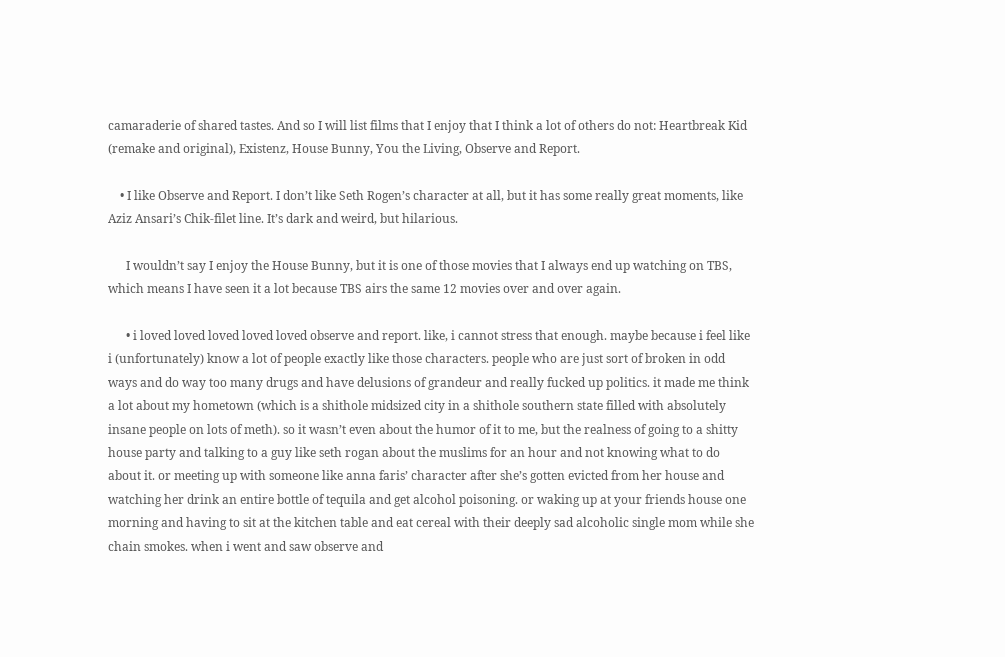camaraderie of shared tastes. And so I will list films that I enjoy that I think a lot of others do not: Heartbreak Kid (remake and original), Existenz, House Bunny, You the Living, Observe and Report.

    • I like Observe and Report. I don’t like Seth Rogen’s character at all, but it has some really great moments, like Aziz Ansari’s Chik-filet line. It’s dark and weird, but hilarious.

      I wouldn’t say I enjoy the House Bunny, but it is one of those movies that I always end up watching on TBS, which means I have seen it a lot because TBS airs the same 12 movies over and over again.

      • i loved loved loved loved loved observe and report. like, i cannot stress that enough. maybe because i feel like i (unfortunately) know a lot of people exactly like those characters. people who are just sort of broken in odd ways and do way too many drugs and have delusions of grandeur and really fucked up politics. it made me think a lot about my hometown (which is a shithole midsized city in a shithole southern state filled with absolutely insane people on lots of meth). so it wasn’t even about the humor of it to me, but the realness of going to a shitty house party and talking to a guy like seth rogan about the muslims for an hour and not knowing what to do about it. or meeting up with someone like anna faris’ character after she’s gotten evicted from her house and watching her drink an entire bottle of tequila and get alcohol poisoning. or waking up at your friends house one morning and having to sit at the kitchen table and eat cereal with their deeply sad alcoholic single mom while she chain smokes. when i went and saw observe and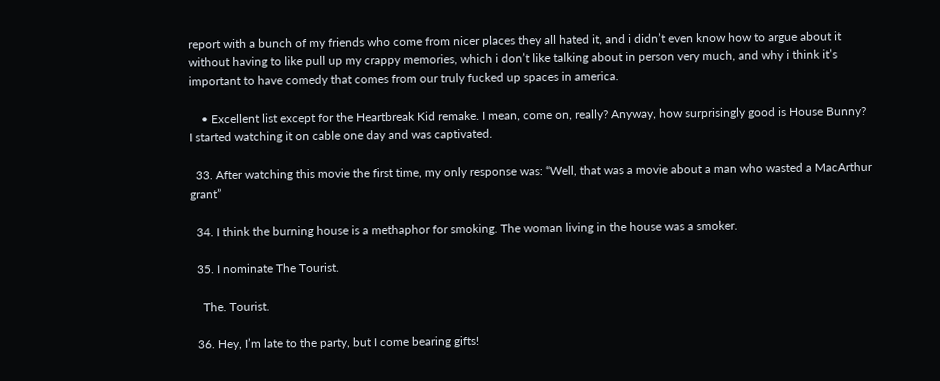report with a bunch of my friends who come from nicer places they all hated it, and i didn’t even know how to argue about it without having to like pull up my crappy memories, which i don’t like talking about in person very much, and why i think it’s important to have comedy that comes from our truly fucked up spaces in america.

    • Excellent list except for the Heartbreak Kid remake. I mean, come on, really? Anyway, how surprisingly good is House Bunny? I started watching it on cable one day and was captivated.

  33. After watching this movie the first time, my only response was: “Well, that was a movie about a man who wasted a MacArthur grant”

  34. I think the burning house is a methaphor for smoking. The woman living in the house was a smoker.

  35. I nominate The Tourist.

    The. Tourist.

  36. Hey, I’m late to the party, but I come bearing gifts!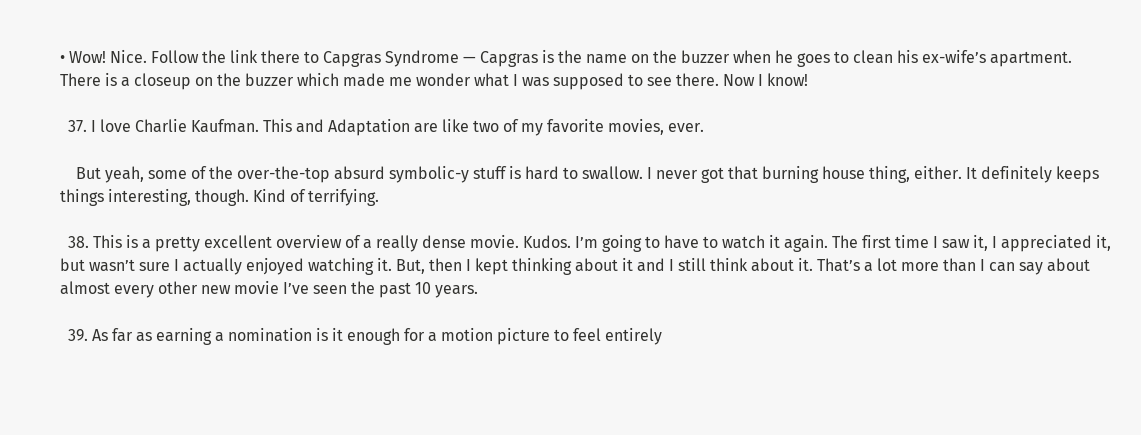• Wow! Nice. Follow the link there to Capgras Syndrome — Capgras is the name on the buzzer when he goes to clean his ex-wife’s apartment. There is a closeup on the buzzer which made me wonder what I was supposed to see there. Now I know!

  37. I love Charlie Kaufman. This and Adaptation are like two of my favorite movies, ever.

    But yeah, some of the over-the-top absurd symbolic-y stuff is hard to swallow. I never got that burning house thing, either. It definitely keeps things interesting, though. Kind of terrifying.

  38. This is a pretty excellent overview of a really dense movie. Kudos. I’m going to have to watch it again. The first time I saw it, I appreciated it, but wasn’t sure I actually enjoyed watching it. But, then I kept thinking about it and I still think about it. That’s a lot more than I can say about almost every other new movie I’ve seen the past 10 years.

  39. As far as earning a nomination is it enough for a motion picture to feel entirely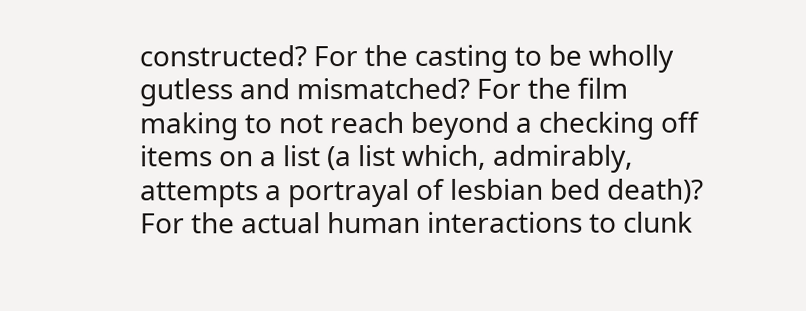constructed? For the casting to be wholly gutless and mismatched? For the film making to not reach beyond a checking off items on a list (a list which, admirably, attempts a portrayal of lesbian bed death)? For the actual human interactions to clunk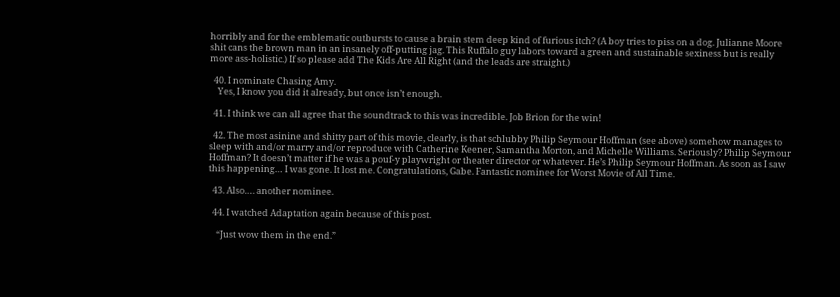horribly and for the emblematic outbursts to cause a brain stem deep kind of furious itch? (A boy tries to piss on a dog. Julianne Moore shit cans the brown man in an insanely off-putting jag. This Ruffalo guy labors toward a green and sustainable sexiness but is really more ass-holistic.) If so please add The Kids Are All Right (and the leads are straight.)

  40. I nominate Chasing Amy.
    Yes, I know you did it already, but once isn’t enough.

  41. I think we can all agree that the soundtrack to this was incredible. Job Brion for the win!

  42. The most asinine and shitty part of this movie, clearly, is that schlubby Philip Seymour Hoffman (see above) somehow manages to sleep with and/or marry and/or reproduce with Catherine Keener, Samantha Morton, and Michelle Williams. Seriously? Philip Seymour Hoffman? It doesn’t matter if he was a pouf-y playwright or theater director or whatever. He’s Philip Seymour Hoffman. As soon as I saw this happening… I was gone. It lost me. Congratulations, Gabe. Fantastic nominee for Worst Movie of All Time.

  43. Also…. another nominee.

  44. I watched Adaptation again because of this post.

    “Just wow them in the end.”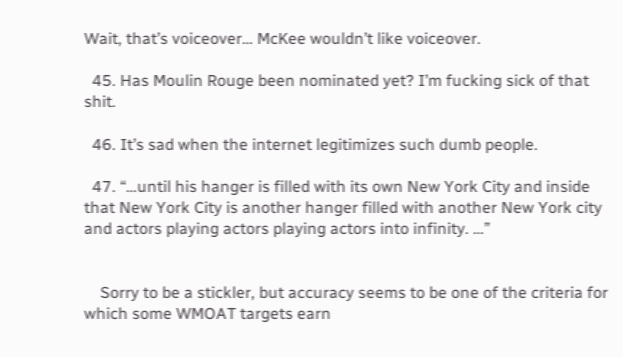Wait, that’s voiceover… McKee wouldn’t like voiceover.

  45. Has Moulin Rouge been nominated yet? I’m fucking sick of that shit.

  46. It’s sad when the internet legitimizes such dumb people.

  47. “…until his hanger is filled with its own New York City and inside that New York City is another hanger filled with another New York city and actors playing actors playing actors into infinity. …”


    Sorry to be a stickler, but accuracy seems to be one of the criteria for which some WMOAT targets earn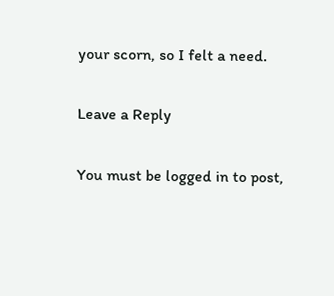your scorn, so I felt a need.

Leave a Reply

You must be logged in to post,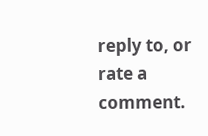reply to, or rate a comment.